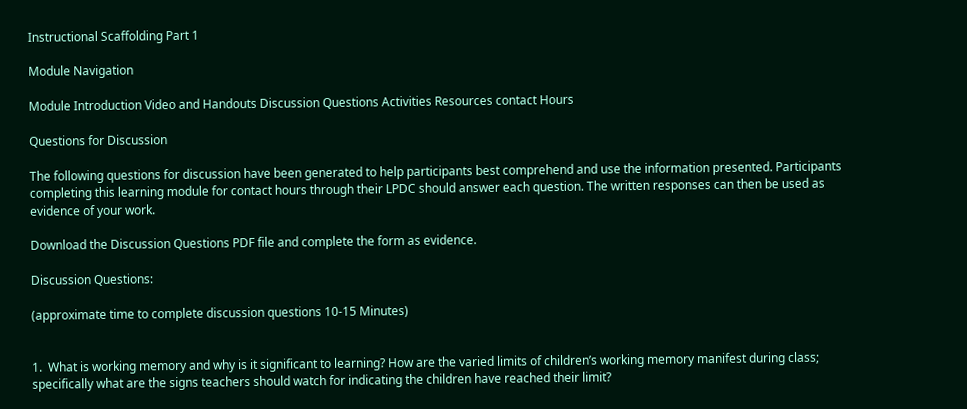Instructional Scaffolding Part 1

Module Navigation

Module Introduction Video and Handouts Discussion Questions Activities Resources contact Hours

Questions for Discussion

The following questions for discussion have been generated to help participants best comprehend and use the information presented. Participants completing this learning module for contact hours through their LPDC should answer each question. The written responses can then be used as evidence of your work.

Download the Discussion Questions PDF file and complete the form as evidence.

Discussion Questions:

(approximate time to complete discussion questions 10-15 Minutes)


1.  What is working memory and why is it significant to learning? How are the varied limits of children’s working memory manifest during class; specifically what are the signs teachers should watch for indicating the children have reached their limit?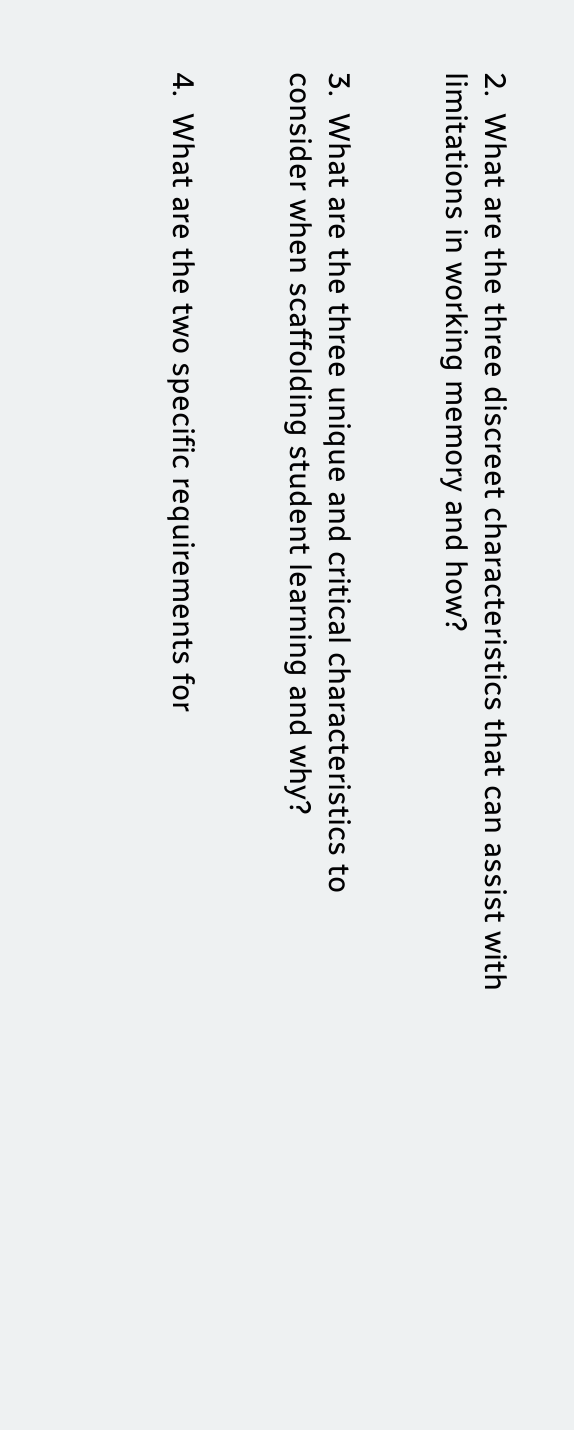2.  What are the three discreet characteristics that can assist with limitations in working memory and how?


3.  What are the three unique and critical characteristics to consider when scaffolding student learning and why?


4.  What are the two specific requirements for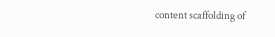content scaffolding of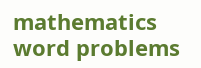mathematics word problems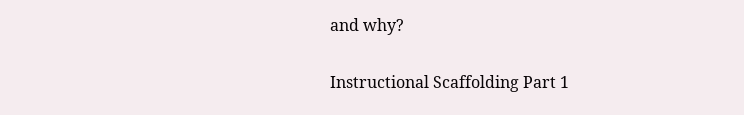and why?


Instructional Scaffolding Part 1